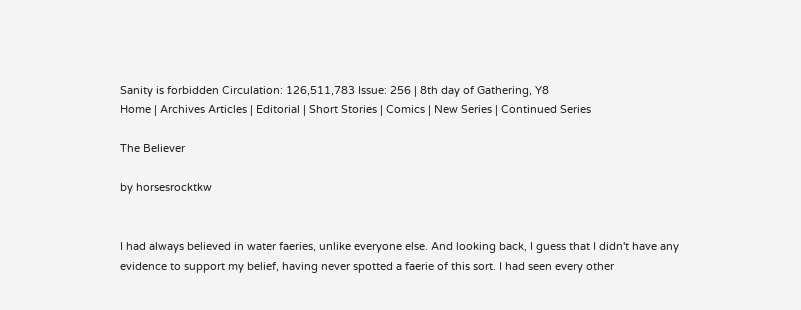Sanity is forbidden Circulation: 126,511,783 Issue: 256 | 8th day of Gathering, Y8
Home | Archives Articles | Editorial | Short Stories | Comics | New Series | Continued Series

The Believer

by horsesrocktkw


I had always believed in water faeries, unlike everyone else. And looking back, I guess that I didn't have any evidence to support my belief, having never spotted a faerie of this sort. I had seen every other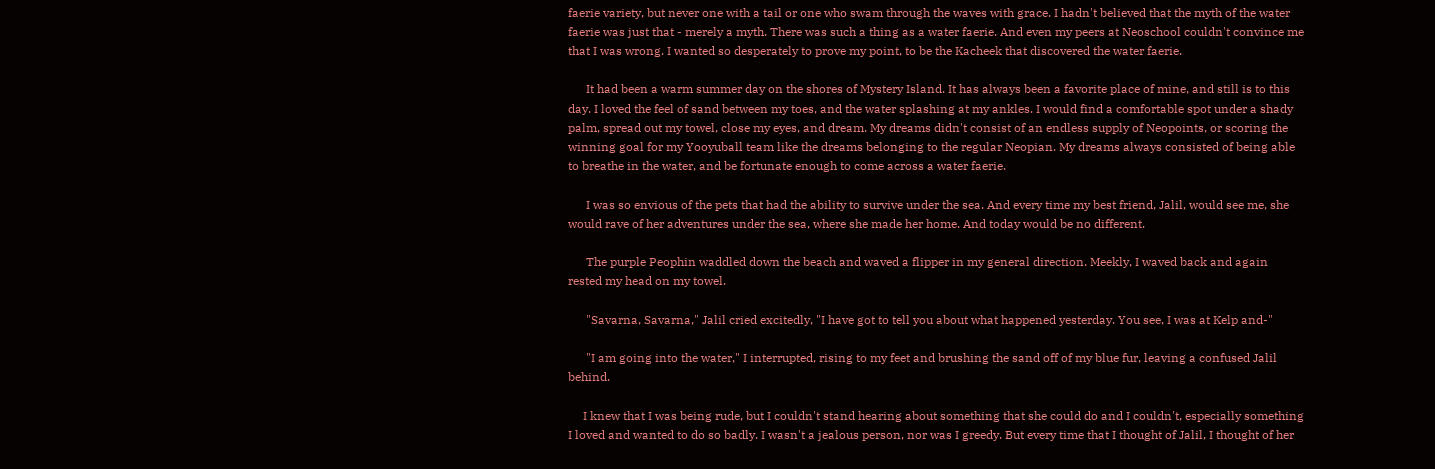faerie variety, but never one with a tail or one who swam through the waves with grace. I hadn't believed that the myth of the water faerie was just that - merely a myth. There was such a thing as a water faerie. And even my peers at Neoschool couldn't convince me that I was wrong. I wanted so desperately to prove my point, to be the Kacheek that discovered the water faerie.

      It had been a warm summer day on the shores of Mystery Island. It has always been a favorite place of mine, and still is to this day. I loved the feel of sand between my toes, and the water splashing at my ankles. I would find a comfortable spot under a shady palm, spread out my towel, close my eyes, and dream. My dreams didn't consist of an endless supply of Neopoints, or scoring the winning goal for my Yooyuball team like the dreams belonging to the regular Neopian. My dreams always consisted of being able to breathe in the water, and be fortunate enough to come across a water faerie.

      I was so envious of the pets that had the ability to survive under the sea. And every time my best friend, Jalil, would see me, she would rave of her adventures under the sea, where she made her home. And today would be no different.

      The purple Peophin waddled down the beach and waved a flipper in my general direction. Meekly, I waved back and again rested my head on my towel.

      "Savarna, Savarna," Jalil cried excitedly, "I have got to tell you about what happened yesterday. You see, I was at Kelp and-"

      "I am going into the water," I interrupted, rising to my feet and brushing the sand off of my blue fur, leaving a confused Jalil behind.

     I knew that I was being rude, but I couldn't stand hearing about something that she could do and I couldn't, especially something I loved and wanted to do so badly. I wasn't a jealous person, nor was I greedy. But every time that I thought of Jalil, I thought of her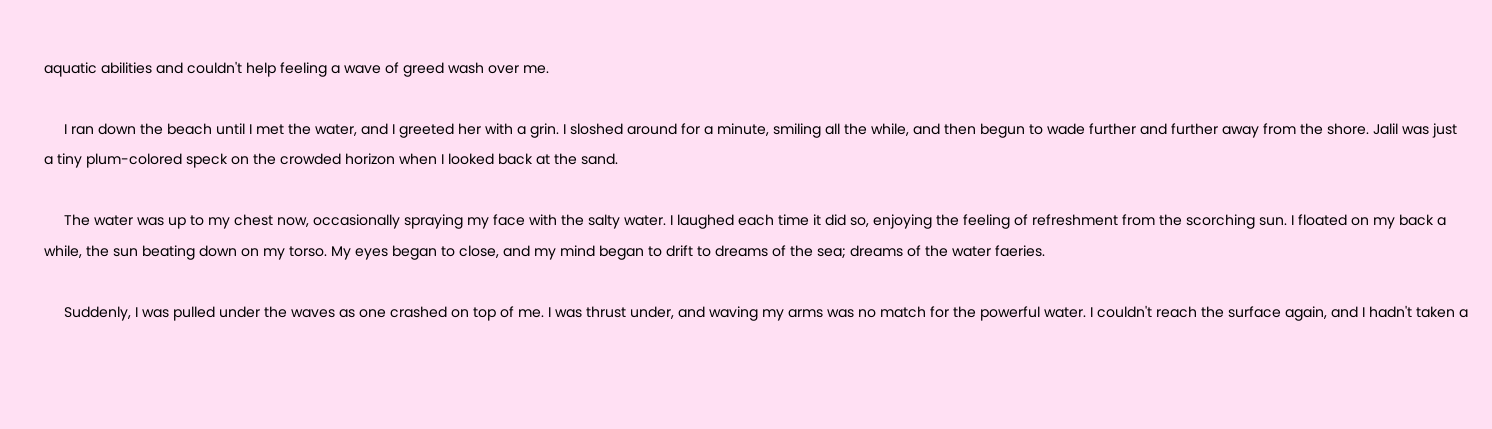aquatic abilities and couldn't help feeling a wave of greed wash over me.

     I ran down the beach until I met the water, and I greeted her with a grin. I sloshed around for a minute, smiling all the while, and then begun to wade further and further away from the shore. Jalil was just a tiny plum-colored speck on the crowded horizon when I looked back at the sand.

     The water was up to my chest now, occasionally spraying my face with the salty water. I laughed each time it did so, enjoying the feeling of refreshment from the scorching sun. I floated on my back a while, the sun beating down on my torso. My eyes began to close, and my mind began to drift to dreams of the sea; dreams of the water faeries.

     Suddenly, I was pulled under the waves as one crashed on top of me. I was thrust under, and waving my arms was no match for the powerful water. I couldn't reach the surface again, and I hadn't taken a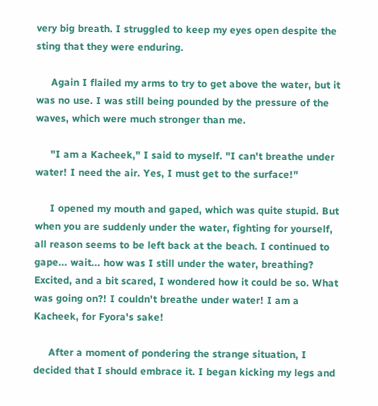very big breath. I struggled to keep my eyes open despite the sting that they were enduring.

     Again I flailed my arms to try to get above the water, but it was no use. I was still being pounded by the pressure of the waves, which were much stronger than me.

     "I am a Kacheek," I said to myself. "I can't breathe under water! I need the air. Yes, I must get to the surface!"

     I opened my mouth and gaped, which was quite stupid. But when you are suddenly under the water, fighting for yourself, all reason seems to be left back at the beach. I continued to gape... wait... how was I still under the water, breathing? Excited, and a bit scared, I wondered how it could be so. What was going on?! I couldn't breathe under water! I am a Kacheek, for Fyora's sake!

     After a moment of pondering the strange situation, I decided that I should embrace it. I began kicking my legs and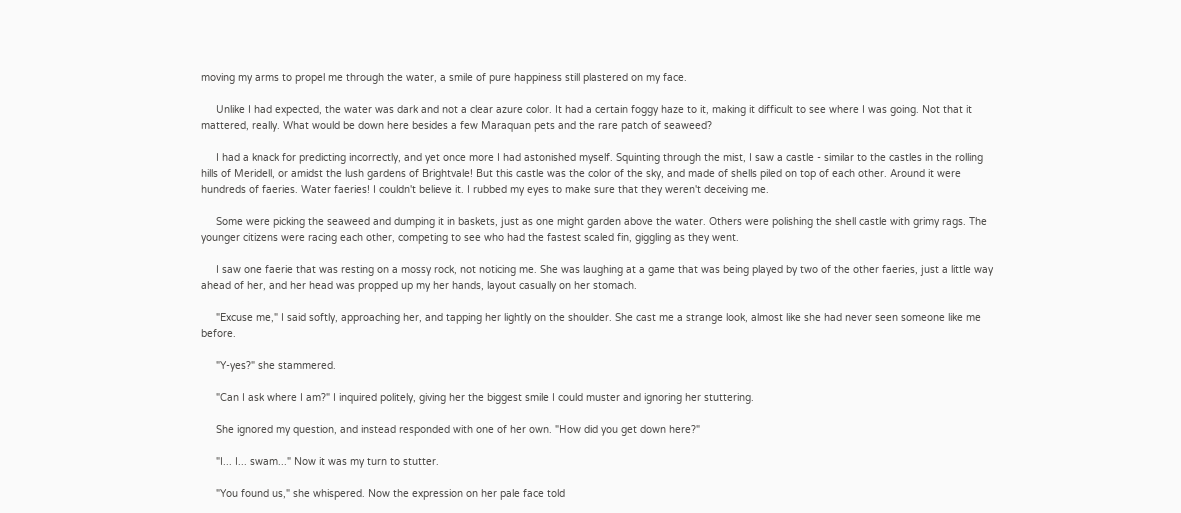moving my arms to propel me through the water, a smile of pure happiness still plastered on my face.

     Unlike I had expected, the water was dark and not a clear azure color. It had a certain foggy haze to it, making it difficult to see where I was going. Not that it mattered, really. What would be down here besides a few Maraquan pets and the rare patch of seaweed?

     I had a knack for predicting incorrectly, and yet once more I had astonished myself. Squinting through the mist, I saw a castle - similar to the castles in the rolling hills of Meridell, or amidst the lush gardens of Brightvale! But this castle was the color of the sky, and made of shells piled on top of each other. Around it were hundreds of faeries. Water faeries! I couldn't believe it. I rubbed my eyes to make sure that they weren't deceiving me.

     Some were picking the seaweed and dumping it in baskets, just as one might garden above the water. Others were polishing the shell castle with grimy rags. The younger citizens were racing each other, competing to see who had the fastest scaled fin, giggling as they went.

     I saw one faerie that was resting on a mossy rock, not noticing me. She was laughing at a game that was being played by two of the other faeries, just a little way ahead of her, and her head was propped up my her hands, layout casually on her stomach.

     "Excuse me," I said softly, approaching her, and tapping her lightly on the shoulder. She cast me a strange look, almost like she had never seen someone like me before.

     "Y-yes?" she stammered.

     "Can I ask where I am?" I inquired politely, giving her the biggest smile I could muster and ignoring her stuttering.

     She ignored my question, and instead responded with one of her own. "How did you get down here?"

     "I... I... swam..." Now it was my turn to stutter.

     "You found us," she whispered. Now the expression on her pale face told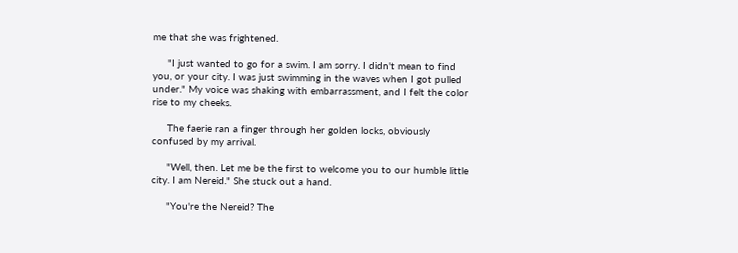me that she was frightened.

     "I just wanted to go for a swim. I am sorry. I didn't mean to find you, or your city. I was just swimming in the waves when I got pulled under." My voice was shaking with embarrassment, and I felt the color rise to my cheeks.

     The faerie ran a finger through her golden locks, obviously confused by my arrival.

     "Well, then. Let me be the first to welcome you to our humble little city. I am Nereid." She stuck out a hand.

     "You're the Nereid? The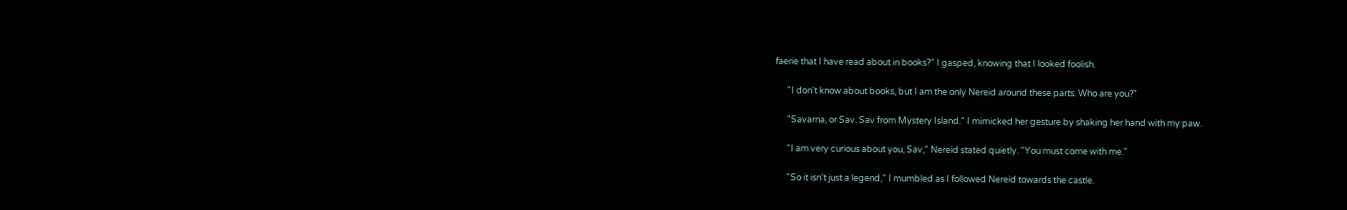faerie that I have read about in books?" I gasped, knowing that I looked foolish.

      "I don't know about books, but I am the only Nereid around these parts. Who are you?"

      "Savarna, or Sav. Sav from Mystery Island." I mimicked her gesture by shaking her hand with my paw.

      "I am very curious about you, Sav," Nereid stated quietly. "You must come with me."

      "So it isn't just a legend," I mumbled as I followed Nereid towards the castle.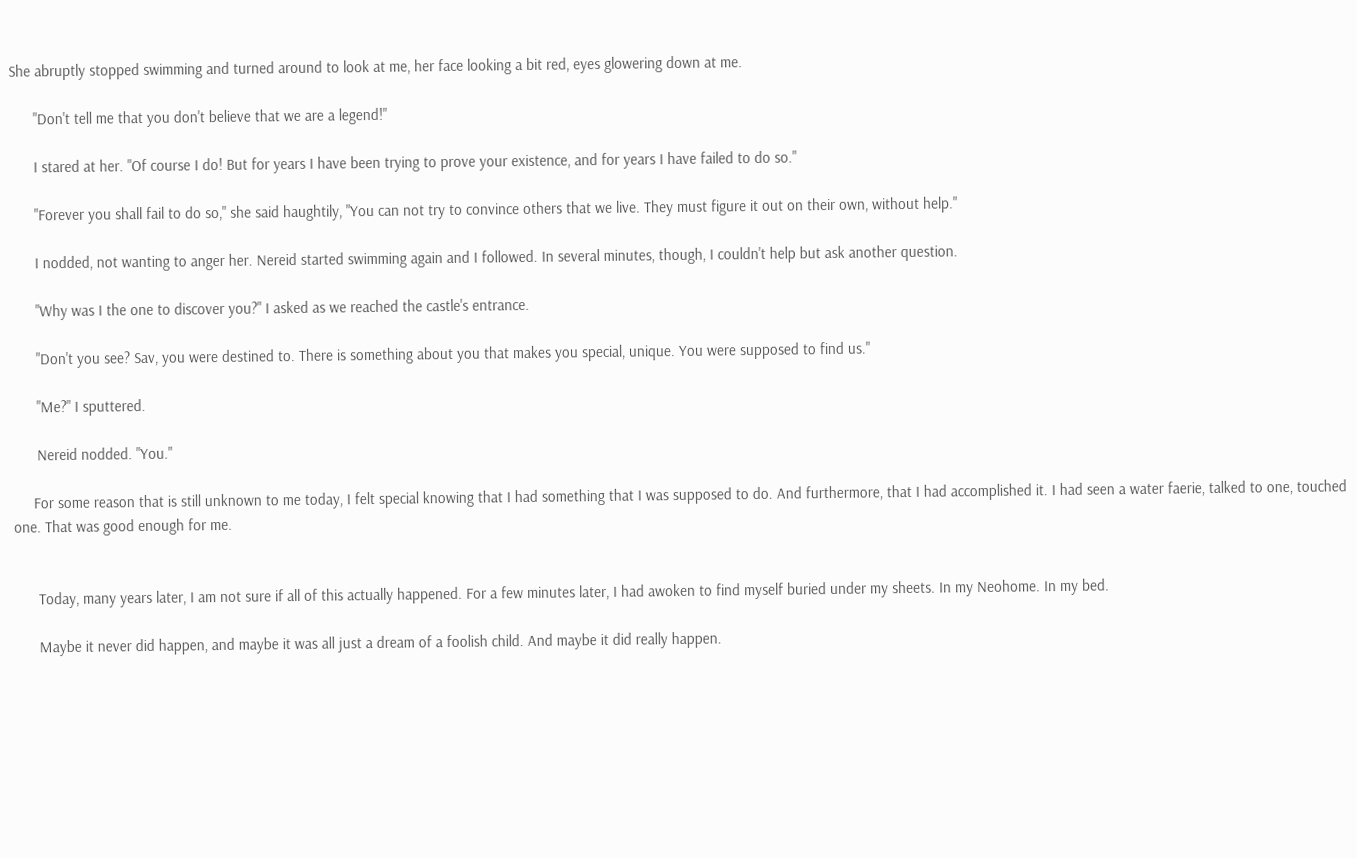She abruptly stopped swimming and turned around to look at me, her face looking a bit red, eyes glowering down at me.

      "Don't tell me that you don't believe that we are a legend!"

      I stared at her. "Of course I do! But for years I have been trying to prove your existence, and for years I have failed to do so."

      "Forever you shall fail to do so," she said haughtily, "You can not try to convince others that we live. They must figure it out on their own, without help."

      I nodded, not wanting to anger her. Nereid started swimming again and I followed. In several minutes, though, I couldn't help but ask another question.

      "Why was I the one to discover you?" I asked as we reached the castle's entrance.

      "Don't you see? Sav, you were destined to. There is something about you that makes you special, unique. You were supposed to find us."

      "Me?" I sputtered.

      Nereid nodded. "You."

     For some reason that is still unknown to me today, I felt special knowing that I had something that I was supposed to do. And furthermore, that I had accomplished it. I had seen a water faerie, talked to one, touched one. That was good enough for me.


      Today, many years later, I am not sure if all of this actually happened. For a few minutes later, I had awoken to find myself buried under my sheets. In my Neohome. In my bed.

      Maybe it never did happen, and maybe it was all just a dream of a foolish child. And maybe it did really happen.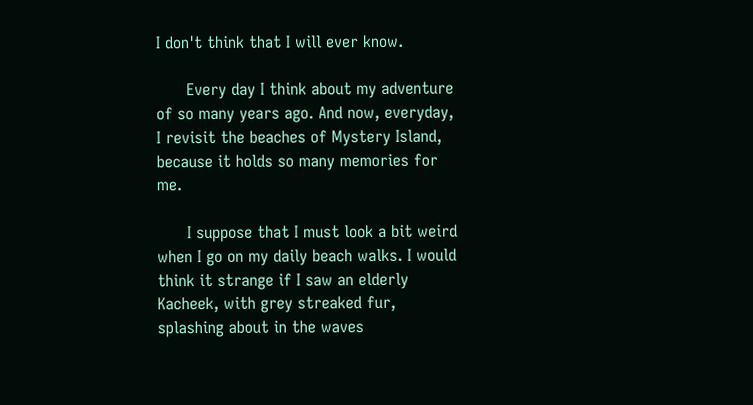I don't think that I will ever know.

      Every day I think about my adventure of so many years ago. And now, everyday, I revisit the beaches of Mystery Island, because it holds so many memories for me.

      I suppose that I must look a bit weird when I go on my daily beach walks. I would think it strange if I saw an elderly Kacheek, with grey streaked fur, splashing about in the waves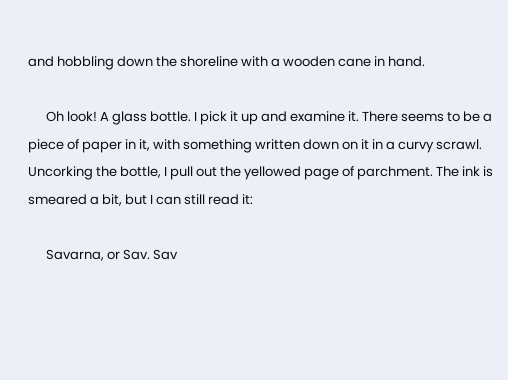and hobbling down the shoreline with a wooden cane in hand.

      Oh look! A glass bottle. I pick it up and examine it. There seems to be a piece of paper in it, with something written down on it in a curvy scrawl. Uncorking the bottle, I pull out the yellowed page of parchment. The ink is smeared a bit, but I can still read it:

      Savarna, or Sav. Sav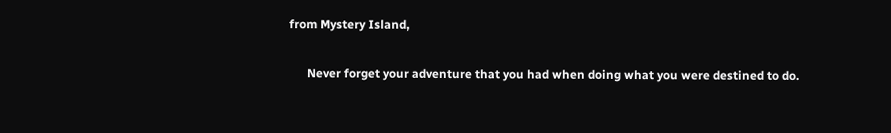from Mystery Island,

      Never forget your adventure that you had when doing what you were destined to do.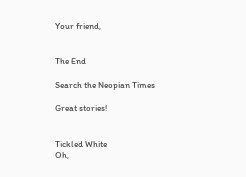Your friend,


The End

Search the Neopian Times

Great stories!


Tickled White
Oh,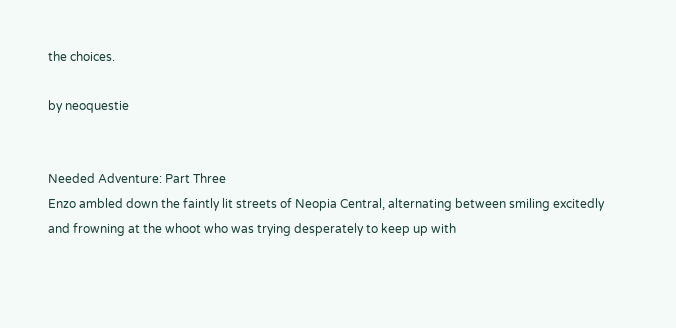the choices.

by neoquestie


Needed Adventure: Part Three
Enzo ambled down the faintly lit streets of Neopia Central, alternating between smiling excitedly and frowning at the whoot who was trying desperately to keep up with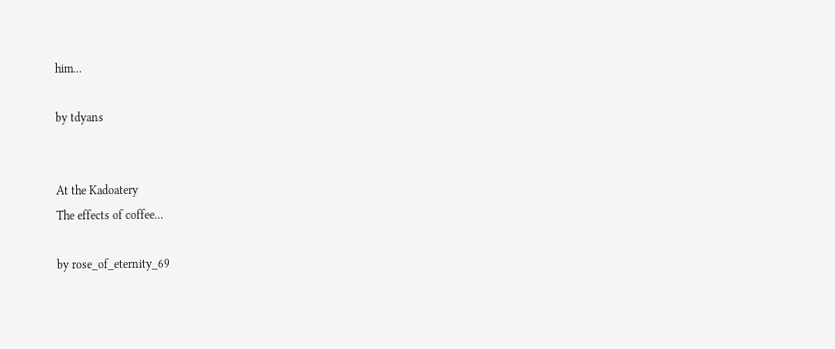him...

by tdyans


At the Kadoatery
The effects of coffee...

by rose_of_eternity_69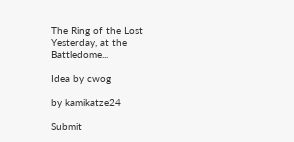The Ring of the Lost
Yesterday, at the Battledome...

Idea by cwog

by kamikatze24

Submit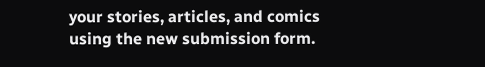your stories, articles, and comics using the new submission form.